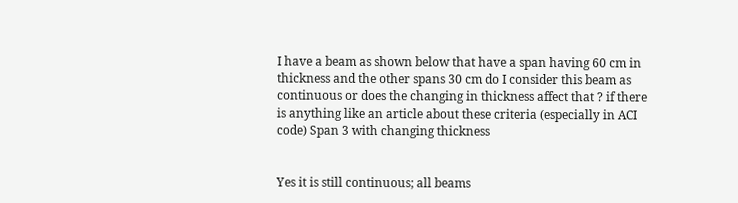I have a beam as shown below that have a span having 60 cm in thickness and the other spans 30 cm do I consider this beam as continuous or does the changing in thickness affect that ? if there is anything like an article about these criteria (especially in ACI code) Span 3 with changing thickness


Yes it is still continuous; all beams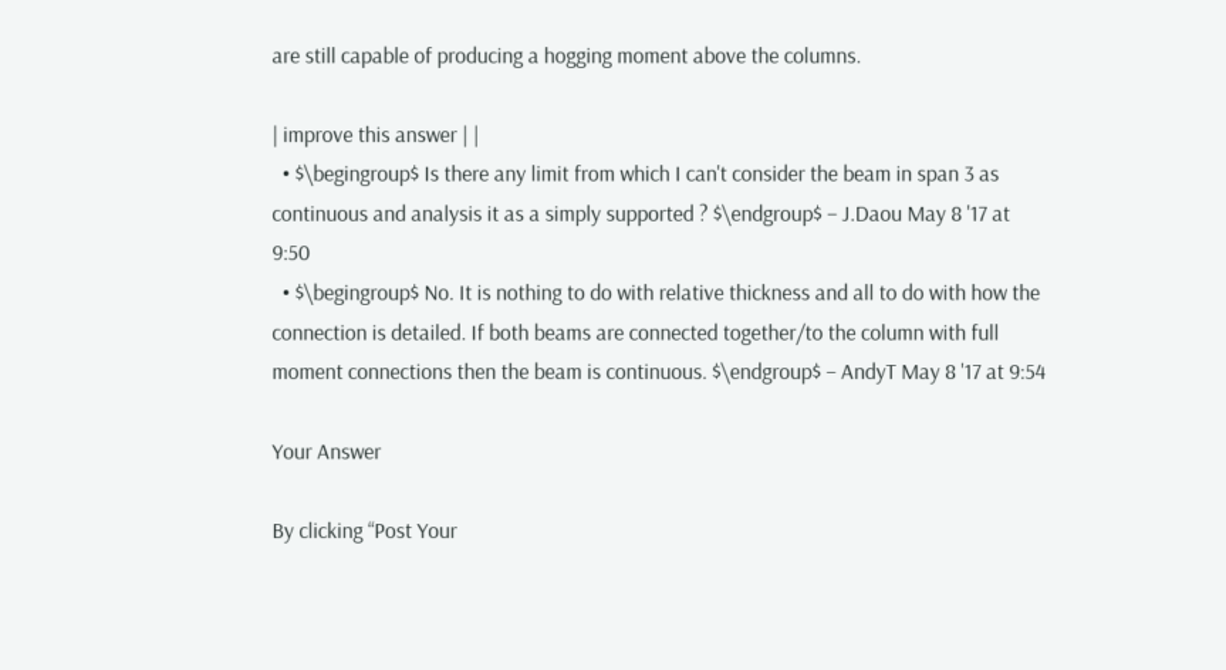are still capable of producing a hogging moment above the columns.

| improve this answer | |
  • $\begingroup$ Is there any limit from which I can't consider the beam in span 3 as continuous and analysis it as a simply supported ? $\endgroup$ – J.Daou May 8 '17 at 9:50
  • $\begingroup$ No. It is nothing to do with relative thickness and all to do with how the connection is detailed. If both beams are connected together/to the column with full moment connections then the beam is continuous. $\endgroup$ – AndyT May 8 '17 at 9:54

Your Answer

By clicking “Post Your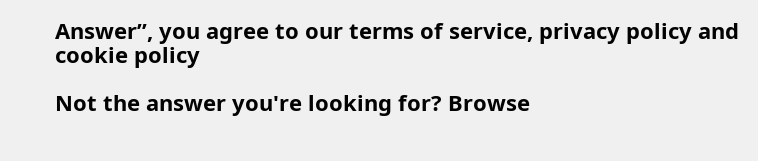Answer”, you agree to our terms of service, privacy policy and cookie policy

Not the answer you're looking for? Browse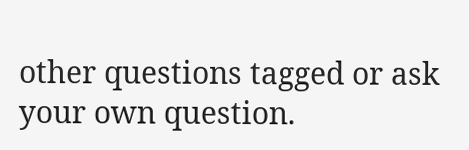other questions tagged or ask your own question.